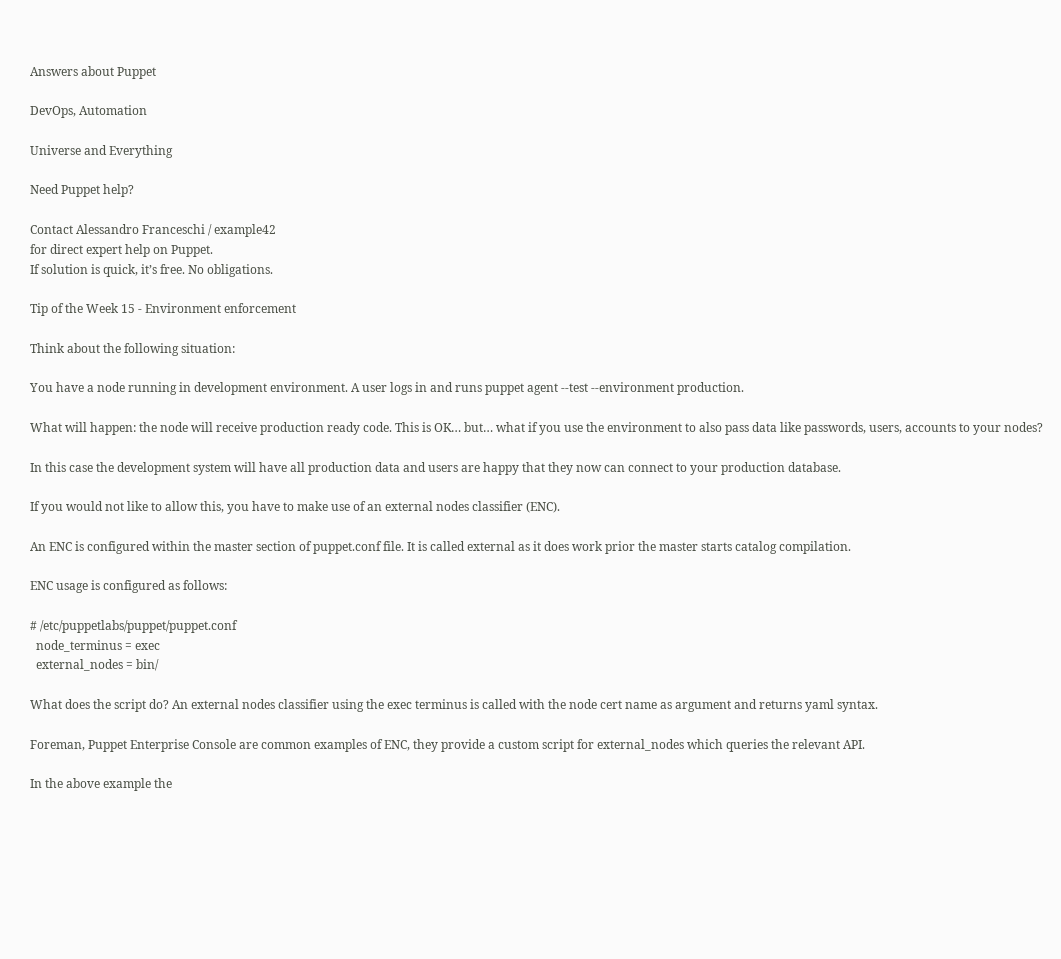Answers about Puppet

DevOps, Automation

Universe and Everything

Need Puppet help?

Contact Alessandro Franceschi / example42
for direct expert help on Puppet.
If solution is quick, it’s free. No obligations.

Tip of the Week 15 - Environment enforcement

Think about the following situation:

You have a node running in development environment. A user logs in and runs puppet agent --test --environment production.

What will happen: the node will receive production ready code. This is OK… but… what if you use the environment to also pass data like passwords, users, accounts to your nodes?

In this case the development system will have all production data and users are happy that they now can connect to your production database.

If you would not like to allow this, you have to make use of an external nodes classifier (ENC).

An ENC is configured within the master section of puppet.conf file. It is called external as it does work prior the master starts catalog compilation.

ENC usage is configured as follows:

# /etc/puppetlabs/puppet/puppet.conf
  node_terminus = exec
  external_nodes = bin/

What does the script do? An external nodes classifier using the exec terminus is called with the node cert name as argument and returns yaml syntax.

Foreman, Puppet Enterprise Console are common examples of ENC, they provide a custom script for external_nodes which queries the relevant API.

In the above example the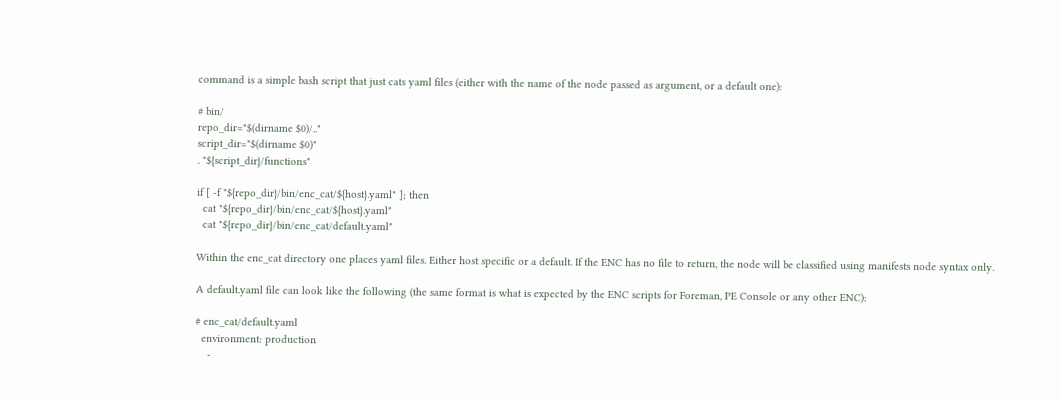command is a simple bash script that just cats yaml files (either with the name of the node passed as argument, or a default one):

# bin/
repo_dir="$(dirname $0)/.."
script_dir="$(dirname $0)"
. "${script_dir}/functions"

if [ -f "${repo_dir}/bin/enc_cat/${host}.yaml" ]; then
  cat "${repo_dir}/bin/enc_cat/${host}.yaml"
  cat "${repo_dir}/bin/enc_cat/default.yaml"

Within the enc_cat directory one places yaml files. Either host specific or a default. If the ENC has no file to return, the node will be classified using manifests node syntax only.

A default.yaml file can look like the following (the same format is what is expected by the ENC scripts for Foreman, PE Console or any other ENC):

# enc_cat/default.yaml
  environment: production
    -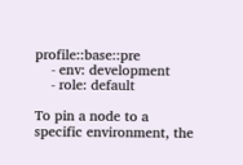profile::base::pre
    - env: development
    - role: default

To pin a node to a specific environment, the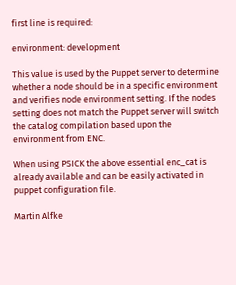first line is required:

environment: development

This value is used by the Puppet server to determine whether a node should be in a specific environment and verifies node environment setting. If the nodes setting does not match the Puppet server will switch the catalog compilation based upon the environment from ENC.

When using PSICK the above essential enc_cat is already available and can be easily activated in puppet configuration file.

Martin Alfke